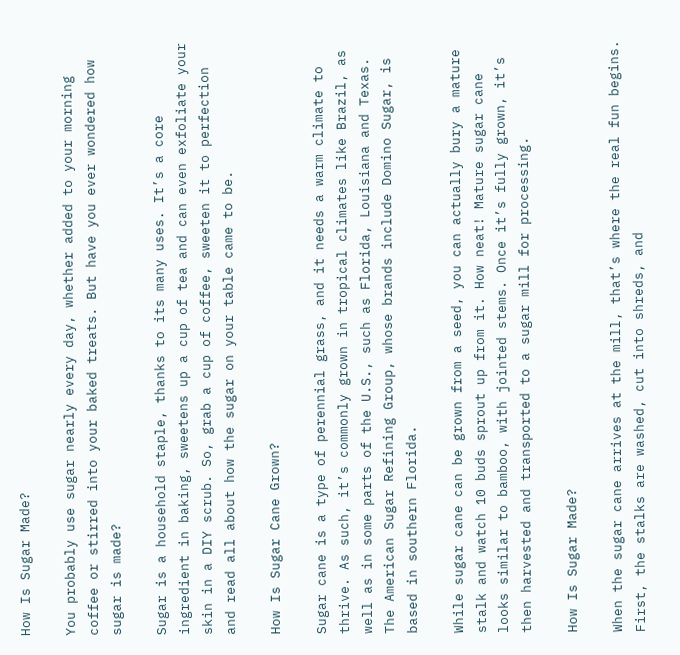How Is Sugar Made?

You probably use sugar nearly every day, whether added to your morning coffee or stirred into your baked treats. But have you ever wondered how sugar is made?

Sugar is a household staple, thanks to its many uses. It’s a core ingredient in baking, sweetens up a cup of tea and can even exfoliate your skin in a DIY scrub. So, grab a cup of coffee, sweeten it to perfection and read all about how the sugar on your table came to be.

How Is Sugar Cane Grown?

Sugar cane is a type of perennial grass, and it needs a warm climate to thrive. As such, it’s commonly grown in tropical climates like Brazil, as well as in some parts of the U.S., such as Florida, Louisiana and Texas. The American Sugar Refining Group, whose brands include Domino Sugar, is based in southern Florida.

While sugar cane can be grown from a seed, you can actually bury a mature stalk and watch 10 buds sprout up from it. How neat! Mature sugar cane looks similar to bamboo, with jointed stems. Once it’s fully grown, it’s then harvested and transported to a sugar mill for processing.

How Is Sugar Made?

When the sugar cane arrives at the mill, that’s where the real fun begins. First, the stalks are washed, cut into shreds, and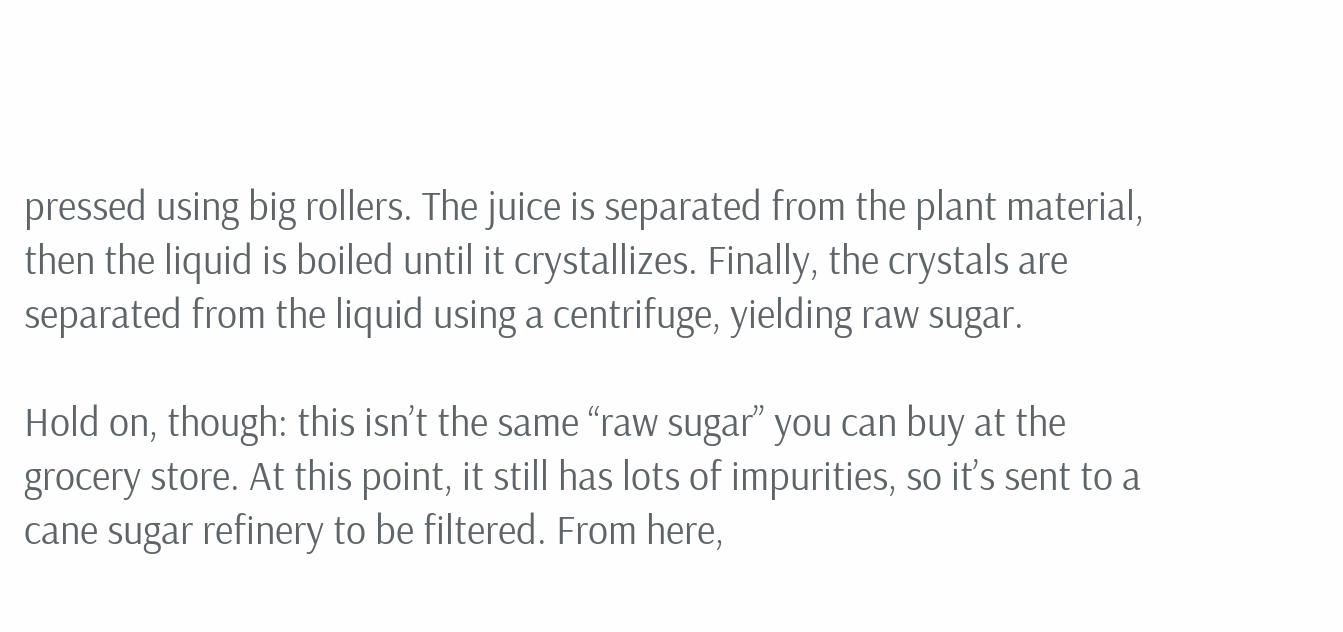pressed using big rollers. The juice is separated from the plant material, then the liquid is boiled until it crystallizes. Finally, the crystals are separated from the liquid using a centrifuge, yielding raw sugar.

Hold on, though: this isn’t the same “raw sugar” you can buy at the grocery store. At this point, it still has lots of impurities, so it’s sent to a cane sugar refinery to be filtered. From here,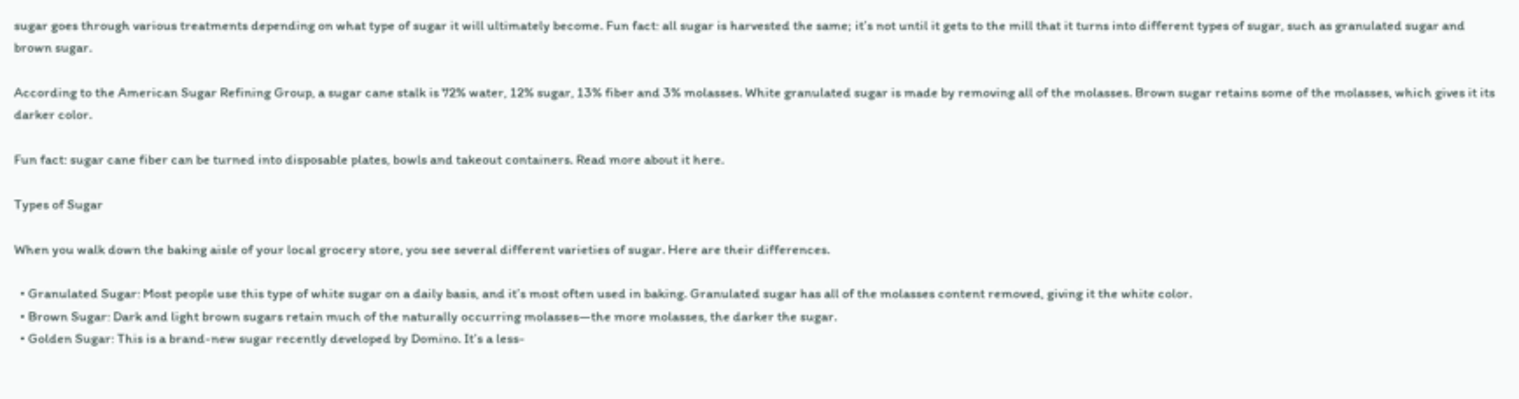sugar goes through various treatments depending on what type of sugar it will ultimately become. Fun fact: all sugar is harvested the same; it’s not until it gets to the mill that it turns into different types of sugar, such as granulated sugar and brown sugar.

According to the American Sugar Refining Group, a sugar cane stalk is 72% water, 12% sugar, 13% fiber and 3% molasses. White granulated sugar is made by removing all of the molasses. Brown sugar retains some of the molasses, which gives it its darker color.

Fun fact: sugar cane fiber can be turned into disposable plates, bowls and takeout containers. Read more about it here.

Types of Sugar

When you walk down the baking aisle of your local grocery store, you see several different varieties of sugar. Here are their differences.

  • Granulated Sugar: Most people use this type of white sugar on a daily basis, and it’s most often used in baking. Granulated sugar has all of the molasses content removed, giving it the white color.
  • Brown Sugar: Dark and light brown sugars retain much of the naturally occurring molasses—the more molasses, the darker the sugar.
  • Golden Sugar: This is a brand-new sugar recently developed by Domino. It’s a less-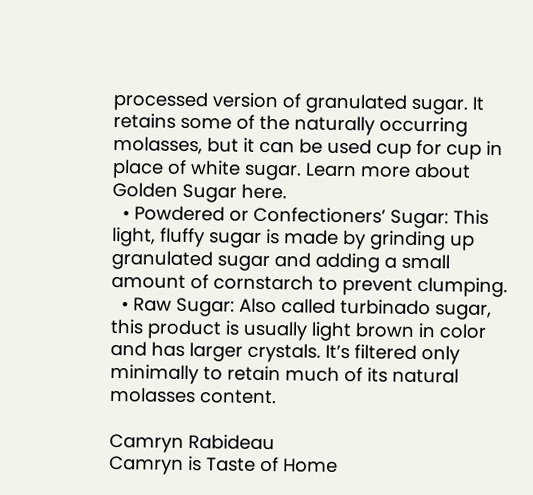processed version of granulated sugar. It retains some of the naturally occurring molasses, but it can be used cup for cup in place of white sugar. Learn more about Golden Sugar here.
  • Powdered or Confectioners’ Sugar: This light, fluffy sugar is made by grinding up granulated sugar and adding a small amount of cornstarch to prevent clumping.
  • Raw Sugar: Also called turbinado sugar, this product is usually light brown in color and has larger crystals. It’s filtered only minimally to retain much of its natural molasses content.

Camryn Rabideau
Camryn is Taste of Home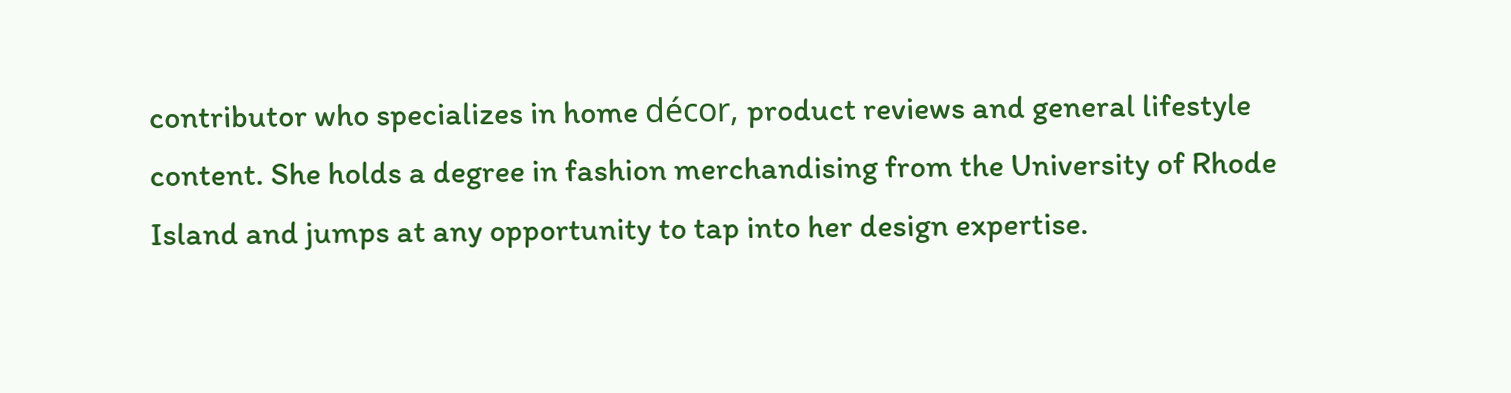contributor who specializes in home décor, product reviews and general lifestyle content. She holds a degree in fashion merchandising from the University of Rhode Island and jumps at any opportunity to tap into her design expertise.